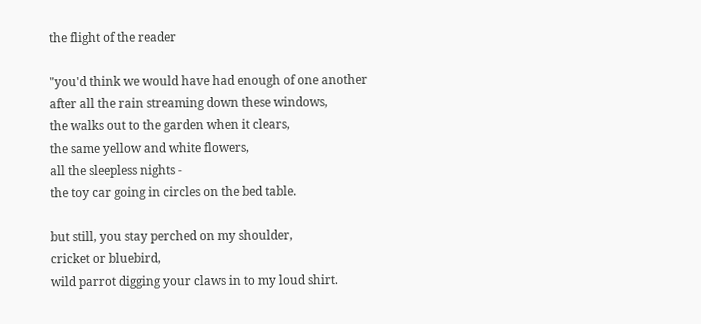the flight of the reader

"you'd think we would have had enough of one another
after all the rain streaming down these windows,
the walks out to the garden when it clears,
the same yellow and white flowers,
all the sleepless nights -
the toy car going in circles on the bed table.

but still, you stay perched on my shoulder,
cricket or bluebird,
wild parrot digging your claws in to my loud shirt.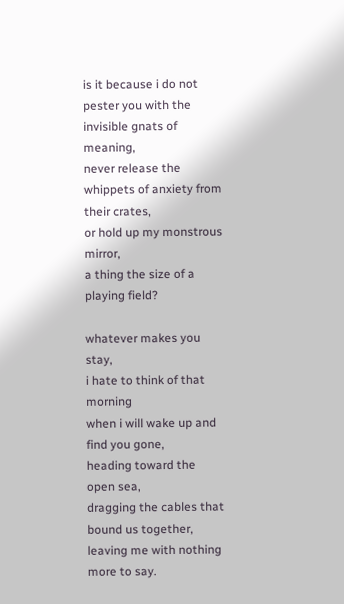is it because i do not pester you with the invisible gnats of meaning,
never release the whippets of anxiety from their crates,
or hold up my monstrous mirror,
a thing the size of a playing field?

whatever makes you stay,
i hate to think of that morning
when i will wake up and find you gone,
heading toward the open sea,
dragging the cables that bound us together,
leaving me with nothing more to say.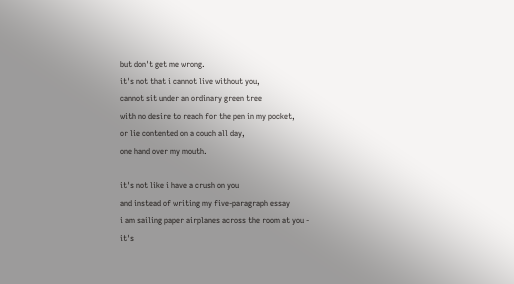but don't get me wrong.
it's not that i cannot live without you,
cannot sit under an ordinary green tree
with no desire to reach for the pen in my pocket,
or lie contented on a couch all day,
one hand over my mouth.

it's not like i have a crush on you
and instead of writing my five-paragraph essay
i am sailing paper airplanes across the room at you -
it's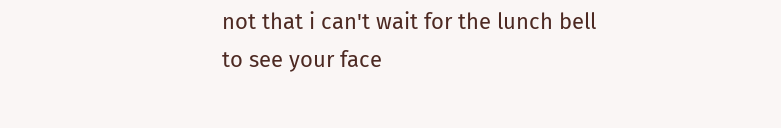not that i can't wait for the lunch bell
to see your face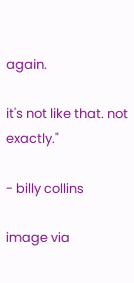again.

it's not like that. not exactly."

- billy collins

image via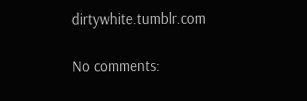dirtywhite.tumblr.com

No comments: